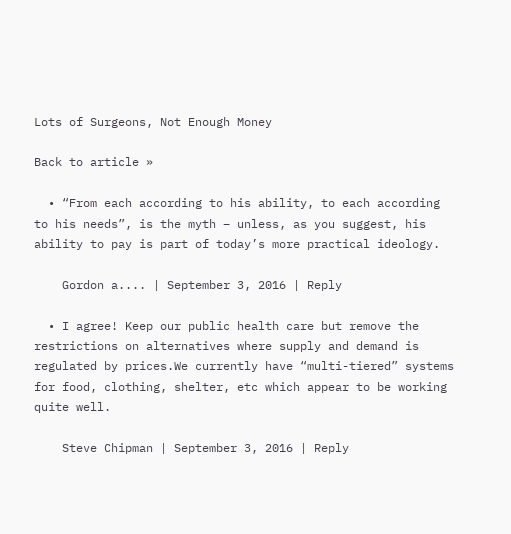Lots of Surgeons, Not Enough Money

Back to article »

  • “From each according to his ability, to each according to his needs”, is the myth – unless, as you suggest, his ability to pay is part of today’s more practical ideology.

    Gordon a.... | September 3, 2016 | Reply

  • I agree! Keep our public health care but remove the restrictions on alternatives where supply and demand is regulated by prices.We currently have “multi-tiered” systems for food, clothing, shelter, etc which appear to be working quite well.

    Steve Chipman | September 3, 2016 | Reply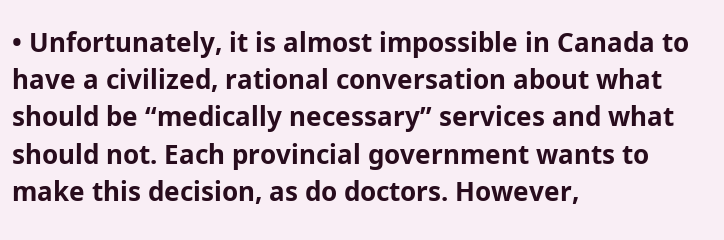• Unfortunately, it is almost impossible in Canada to have a civilized, rational conversation about what should be “medically necessary” services and what should not. Each provincial government wants to make this decision, as do doctors. However,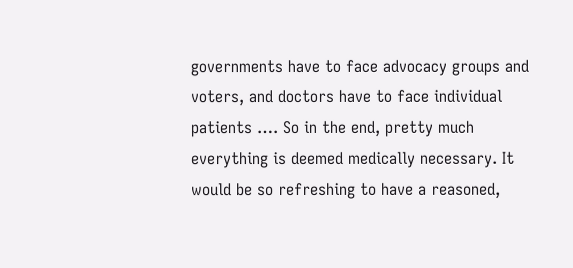governments have to face advocacy groups and voters, and doctors have to face individual patients …. So in the end, pretty much everything is deemed medically necessary. It would be so refreshing to have a reasoned,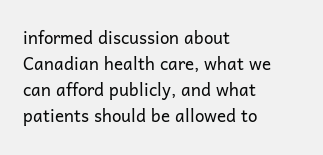informed discussion about Canadian health care, what we can afford publicly, and what patients should be allowed to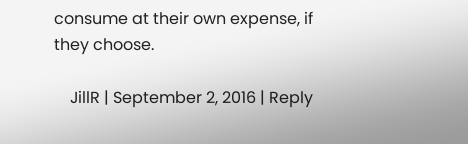consume at their own expense, if they choose.

    JillR | September 2, 2016 | Reply